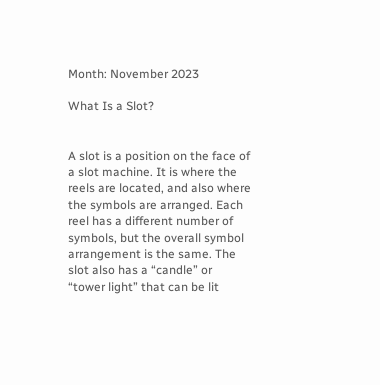Month: November 2023

What Is a Slot?


A slot is a position on the face of a slot machine. It is where the reels are located, and also where the symbols are arranged. Each reel has a different number of symbols, but the overall symbol arrangement is the same. The slot also has a “candle” or “tower light” that can be lit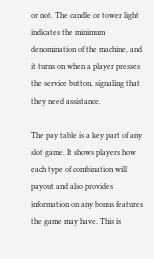or not. The candle or tower light indicates the minimum denomination of the machine, and it turns on when a player presses the service button, signaling that they need assistance.

The pay table is a key part of any slot game. It shows players how each type of combination will payout and also provides information on any bonus features the game may have. This is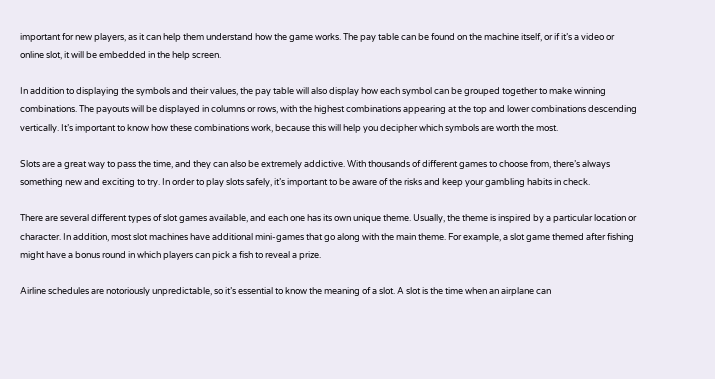important for new players, as it can help them understand how the game works. The pay table can be found on the machine itself, or if it’s a video or online slot, it will be embedded in the help screen.

In addition to displaying the symbols and their values, the pay table will also display how each symbol can be grouped together to make winning combinations. The payouts will be displayed in columns or rows, with the highest combinations appearing at the top and lower combinations descending vertically. It’s important to know how these combinations work, because this will help you decipher which symbols are worth the most.

Slots are a great way to pass the time, and they can also be extremely addictive. With thousands of different games to choose from, there’s always something new and exciting to try. In order to play slots safely, it’s important to be aware of the risks and keep your gambling habits in check.

There are several different types of slot games available, and each one has its own unique theme. Usually, the theme is inspired by a particular location or character. In addition, most slot machines have additional mini-games that go along with the main theme. For example, a slot game themed after fishing might have a bonus round in which players can pick a fish to reveal a prize.

Airline schedules are notoriously unpredictable, so it’s essential to know the meaning of a slot. A slot is the time when an airplane can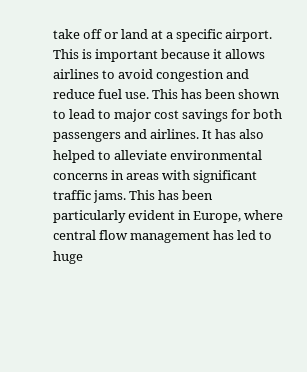take off or land at a specific airport. This is important because it allows airlines to avoid congestion and reduce fuel use. This has been shown to lead to major cost savings for both passengers and airlines. It has also helped to alleviate environmental concerns in areas with significant traffic jams. This has been particularly evident in Europe, where central flow management has led to huge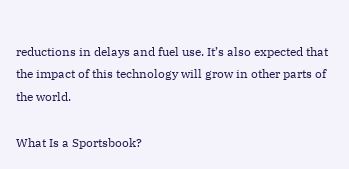reductions in delays and fuel use. It’s also expected that the impact of this technology will grow in other parts of the world.

What Is a Sportsbook?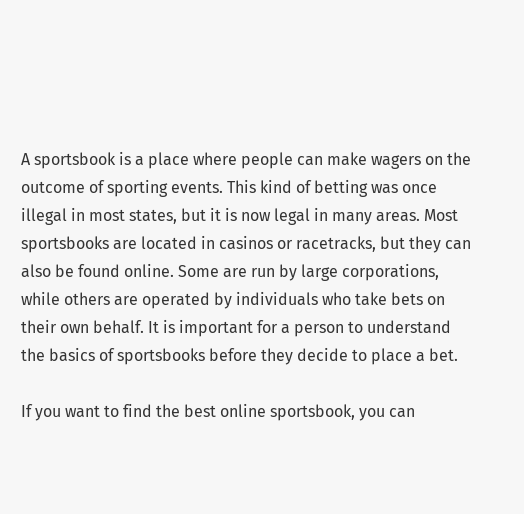A sportsbook is a place where people can make wagers on the outcome of sporting events. This kind of betting was once illegal in most states, but it is now legal in many areas. Most sportsbooks are located in casinos or racetracks, but they can also be found online. Some are run by large corporations, while others are operated by individuals who take bets on their own behalf. It is important for a person to understand the basics of sportsbooks before they decide to place a bet.

If you want to find the best online sportsbook, you can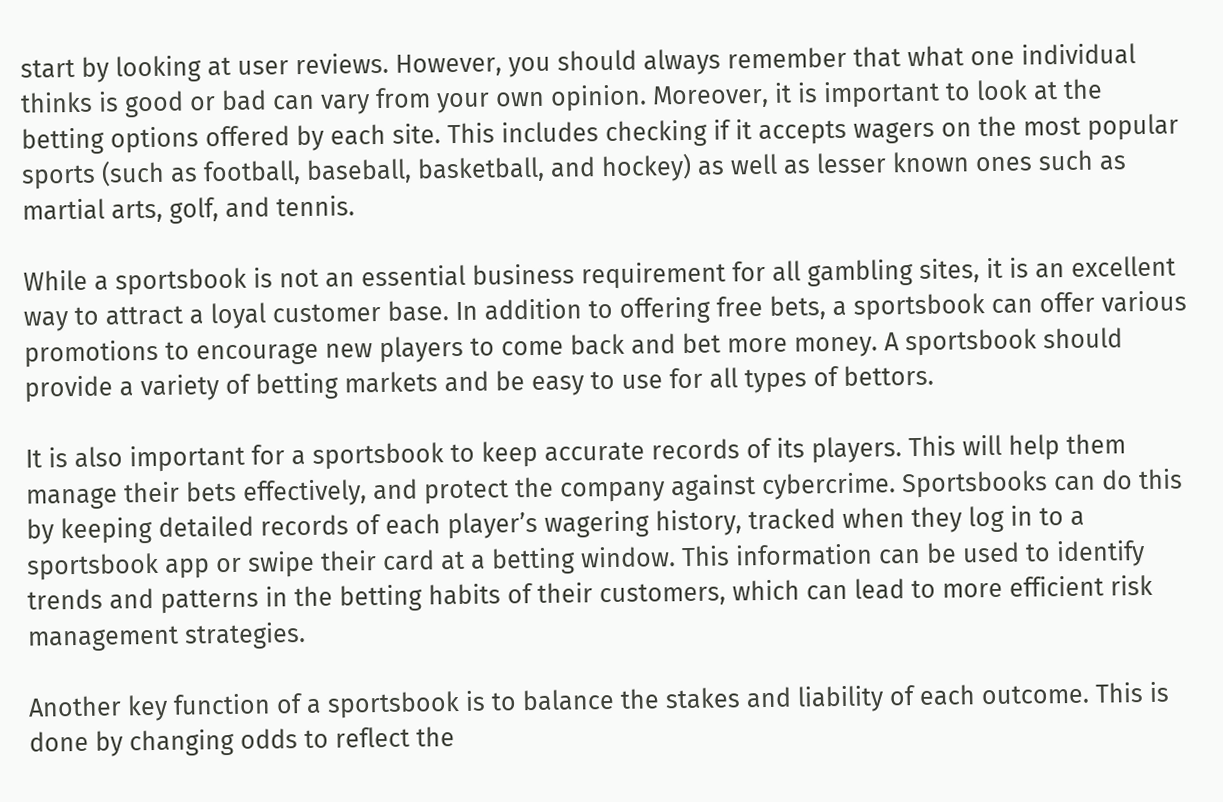start by looking at user reviews. However, you should always remember that what one individual thinks is good or bad can vary from your own opinion. Moreover, it is important to look at the betting options offered by each site. This includes checking if it accepts wagers on the most popular sports (such as football, baseball, basketball, and hockey) as well as lesser known ones such as martial arts, golf, and tennis.

While a sportsbook is not an essential business requirement for all gambling sites, it is an excellent way to attract a loyal customer base. In addition to offering free bets, a sportsbook can offer various promotions to encourage new players to come back and bet more money. A sportsbook should provide a variety of betting markets and be easy to use for all types of bettors.

It is also important for a sportsbook to keep accurate records of its players. This will help them manage their bets effectively, and protect the company against cybercrime. Sportsbooks can do this by keeping detailed records of each player’s wagering history, tracked when they log in to a sportsbook app or swipe their card at a betting window. This information can be used to identify trends and patterns in the betting habits of their customers, which can lead to more efficient risk management strategies.

Another key function of a sportsbook is to balance the stakes and liability of each outcome. This is done by changing odds to reflect the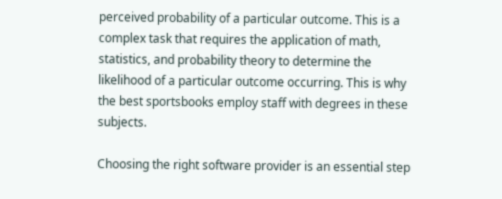perceived probability of a particular outcome. This is a complex task that requires the application of math, statistics, and probability theory to determine the likelihood of a particular outcome occurring. This is why the best sportsbooks employ staff with degrees in these subjects.

Choosing the right software provider is an essential step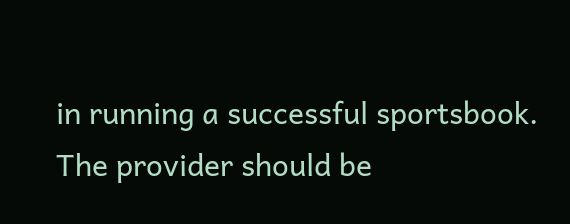in running a successful sportsbook. The provider should be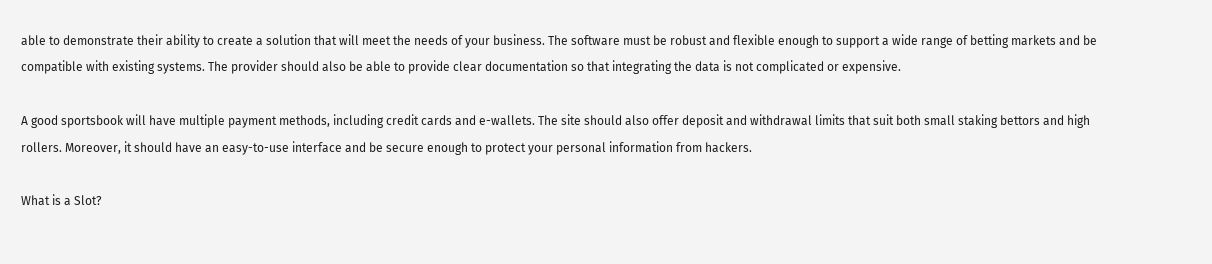able to demonstrate their ability to create a solution that will meet the needs of your business. The software must be robust and flexible enough to support a wide range of betting markets and be compatible with existing systems. The provider should also be able to provide clear documentation so that integrating the data is not complicated or expensive.

A good sportsbook will have multiple payment methods, including credit cards and e-wallets. The site should also offer deposit and withdrawal limits that suit both small staking bettors and high rollers. Moreover, it should have an easy-to-use interface and be secure enough to protect your personal information from hackers.

What is a Slot?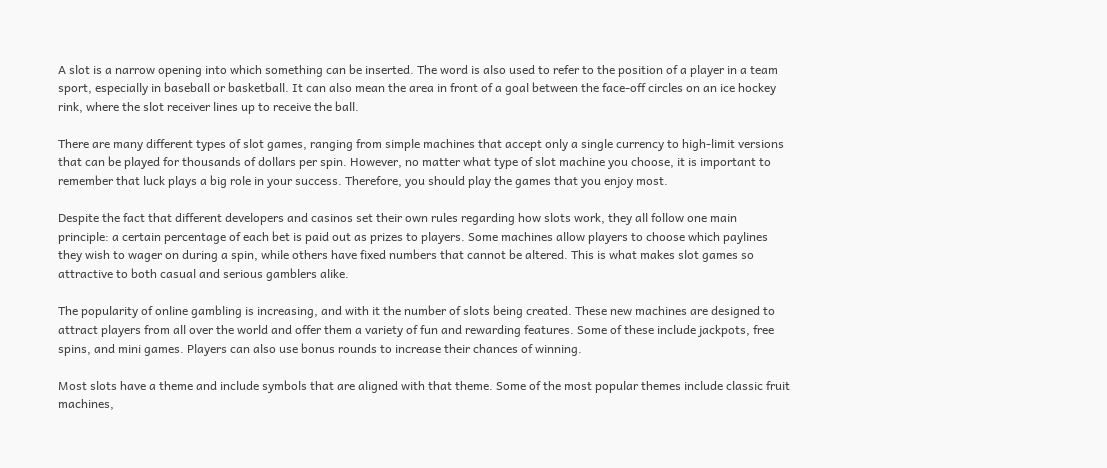A slot is a narrow opening into which something can be inserted. The word is also used to refer to the position of a player in a team sport, especially in baseball or basketball. It can also mean the area in front of a goal between the face-off circles on an ice hockey rink, where the slot receiver lines up to receive the ball.

There are many different types of slot games, ranging from simple machines that accept only a single currency to high-limit versions that can be played for thousands of dollars per spin. However, no matter what type of slot machine you choose, it is important to remember that luck plays a big role in your success. Therefore, you should play the games that you enjoy most.

Despite the fact that different developers and casinos set their own rules regarding how slots work, they all follow one main principle: a certain percentage of each bet is paid out as prizes to players. Some machines allow players to choose which paylines they wish to wager on during a spin, while others have fixed numbers that cannot be altered. This is what makes slot games so attractive to both casual and serious gamblers alike.

The popularity of online gambling is increasing, and with it the number of slots being created. These new machines are designed to attract players from all over the world and offer them a variety of fun and rewarding features. Some of these include jackpots, free spins, and mini games. Players can also use bonus rounds to increase their chances of winning.

Most slots have a theme and include symbols that are aligned with that theme. Some of the most popular themes include classic fruit machines,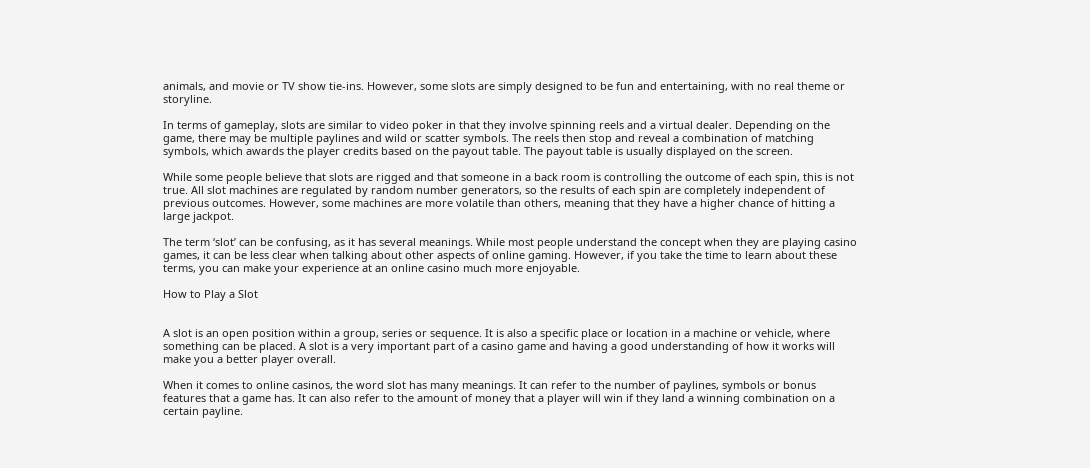animals, and movie or TV show tie-ins. However, some slots are simply designed to be fun and entertaining, with no real theme or storyline.

In terms of gameplay, slots are similar to video poker in that they involve spinning reels and a virtual dealer. Depending on the game, there may be multiple paylines and wild or scatter symbols. The reels then stop and reveal a combination of matching symbols, which awards the player credits based on the payout table. The payout table is usually displayed on the screen.

While some people believe that slots are rigged and that someone in a back room is controlling the outcome of each spin, this is not true. All slot machines are regulated by random number generators, so the results of each spin are completely independent of previous outcomes. However, some machines are more volatile than others, meaning that they have a higher chance of hitting a large jackpot.

The term ‘slot’ can be confusing, as it has several meanings. While most people understand the concept when they are playing casino games, it can be less clear when talking about other aspects of online gaming. However, if you take the time to learn about these terms, you can make your experience at an online casino much more enjoyable.

How to Play a Slot


A slot is an open position within a group, series or sequence. It is also a specific place or location in a machine or vehicle, where something can be placed. A slot is a very important part of a casino game and having a good understanding of how it works will make you a better player overall.

When it comes to online casinos, the word slot has many meanings. It can refer to the number of paylines, symbols or bonus features that a game has. It can also refer to the amount of money that a player will win if they land a winning combination on a certain payline.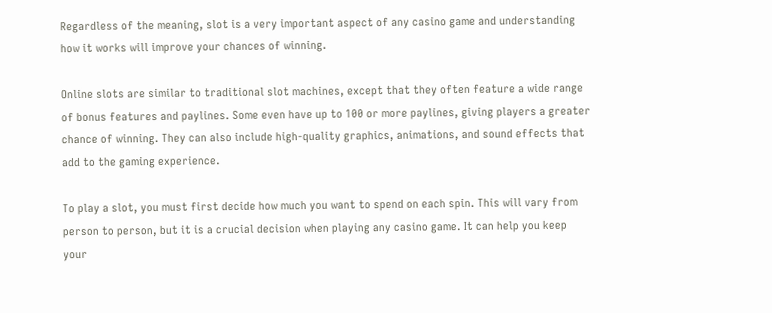Regardless of the meaning, slot is a very important aspect of any casino game and understanding how it works will improve your chances of winning.

Online slots are similar to traditional slot machines, except that they often feature a wide range of bonus features and paylines. Some even have up to 100 or more paylines, giving players a greater chance of winning. They can also include high-quality graphics, animations, and sound effects that add to the gaming experience.

To play a slot, you must first decide how much you want to spend on each spin. This will vary from person to person, but it is a crucial decision when playing any casino game. It can help you keep your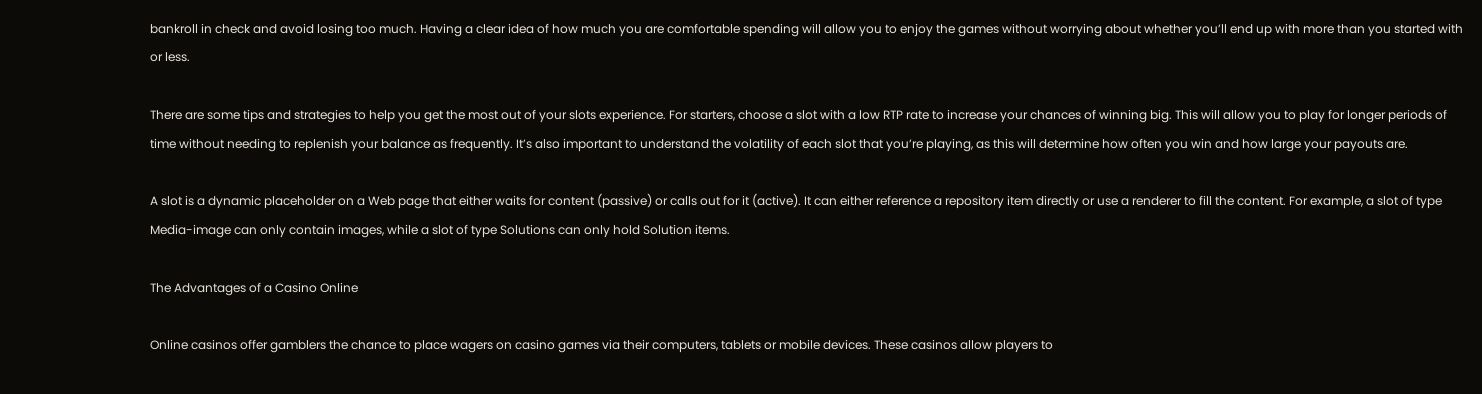bankroll in check and avoid losing too much. Having a clear idea of how much you are comfortable spending will allow you to enjoy the games without worrying about whether you’ll end up with more than you started with or less.

There are some tips and strategies to help you get the most out of your slots experience. For starters, choose a slot with a low RTP rate to increase your chances of winning big. This will allow you to play for longer periods of time without needing to replenish your balance as frequently. It’s also important to understand the volatility of each slot that you’re playing, as this will determine how often you win and how large your payouts are.

A slot is a dynamic placeholder on a Web page that either waits for content (passive) or calls out for it (active). It can either reference a repository item directly or use a renderer to fill the content. For example, a slot of type Media-image can only contain images, while a slot of type Solutions can only hold Solution items.

The Advantages of a Casino Online

Online casinos offer gamblers the chance to place wagers on casino games via their computers, tablets or mobile devices. These casinos allow players to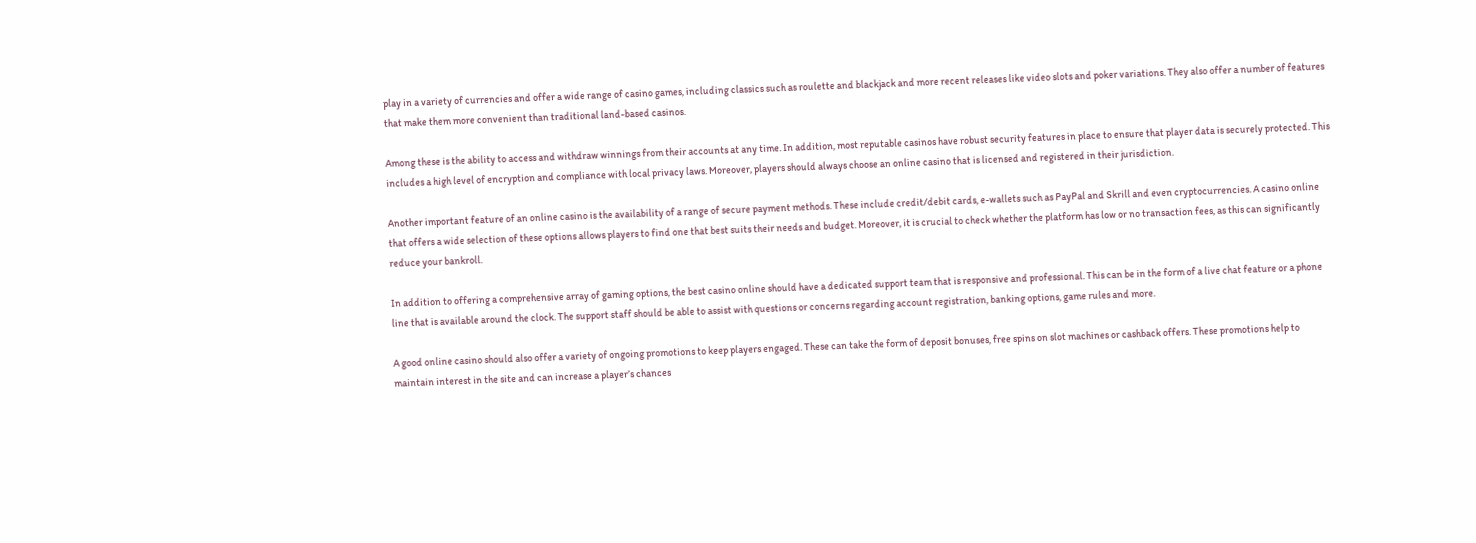play in a variety of currencies and offer a wide range of casino games, including classics such as roulette and blackjack and more recent releases like video slots and poker variations. They also offer a number of features that make them more convenient than traditional land-based casinos.

Among these is the ability to access and withdraw winnings from their accounts at any time. In addition, most reputable casinos have robust security features in place to ensure that player data is securely protected. This includes a high level of encryption and compliance with local privacy laws. Moreover, players should always choose an online casino that is licensed and registered in their jurisdiction.

Another important feature of an online casino is the availability of a range of secure payment methods. These include credit/debit cards, e-wallets such as PayPal and Skrill and even cryptocurrencies. A casino online that offers a wide selection of these options allows players to find one that best suits their needs and budget. Moreover, it is crucial to check whether the platform has low or no transaction fees, as this can significantly reduce your bankroll.

In addition to offering a comprehensive array of gaming options, the best casino online should have a dedicated support team that is responsive and professional. This can be in the form of a live chat feature or a phone line that is available around the clock. The support staff should be able to assist with questions or concerns regarding account registration, banking options, game rules and more.

A good online casino should also offer a variety of ongoing promotions to keep players engaged. These can take the form of deposit bonuses, free spins on slot machines or cashback offers. These promotions help to maintain interest in the site and can increase a player’s chances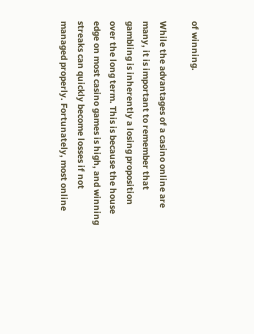of winning.

While the advantages of a casino online are many, it is important to remember that gambling is inherently a losing proposition over the long term. This is because the house edge on most casino games is high, and winning streaks can quickly become losses if not managed properly. Fortunately, most online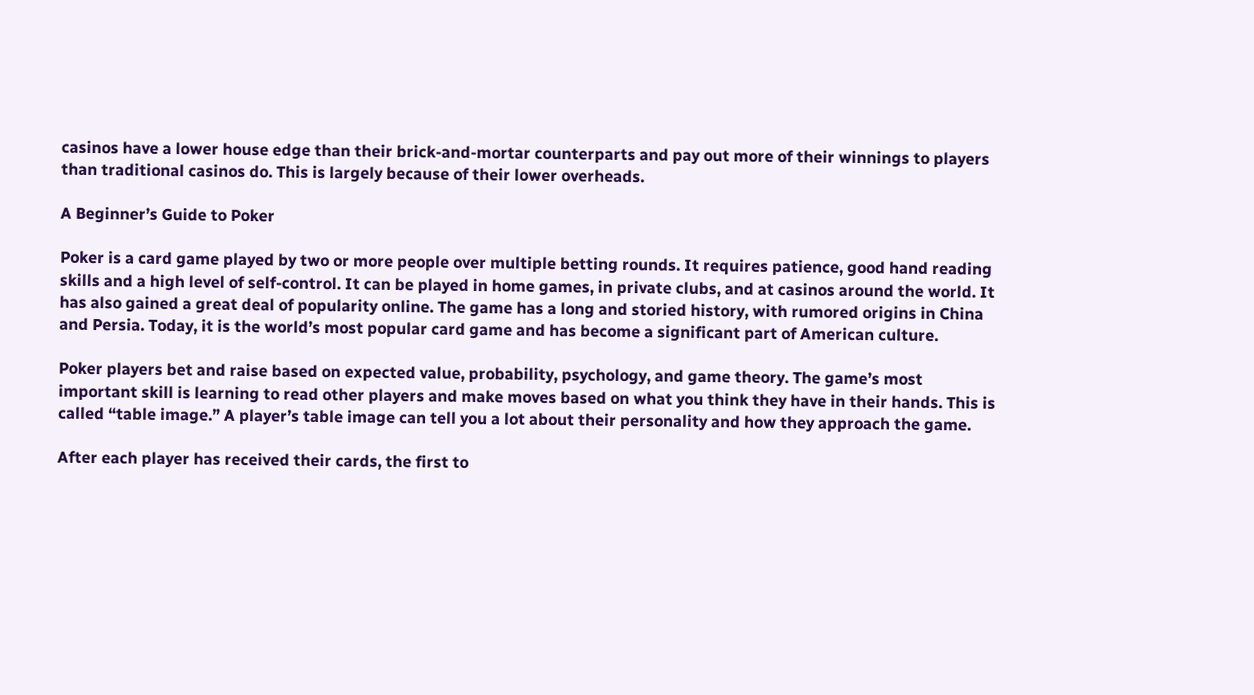casinos have a lower house edge than their brick-and-mortar counterparts and pay out more of their winnings to players than traditional casinos do. This is largely because of their lower overheads.

A Beginner’s Guide to Poker

Poker is a card game played by two or more people over multiple betting rounds. It requires patience, good hand reading skills and a high level of self-control. It can be played in home games, in private clubs, and at casinos around the world. It has also gained a great deal of popularity online. The game has a long and storied history, with rumored origins in China and Persia. Today, it is the world’s most popular card game and has become a significant part of American culture.

Poker players bet and raise based on expected value, probability, psychology, and game theory. The game’s most important skill is learning to read other players and make moves based on what you think they have in their hands. This is called “table image.” A player’s table image can tell you a lot about their personality and how they approach the game.

After each player has received their cards, the first to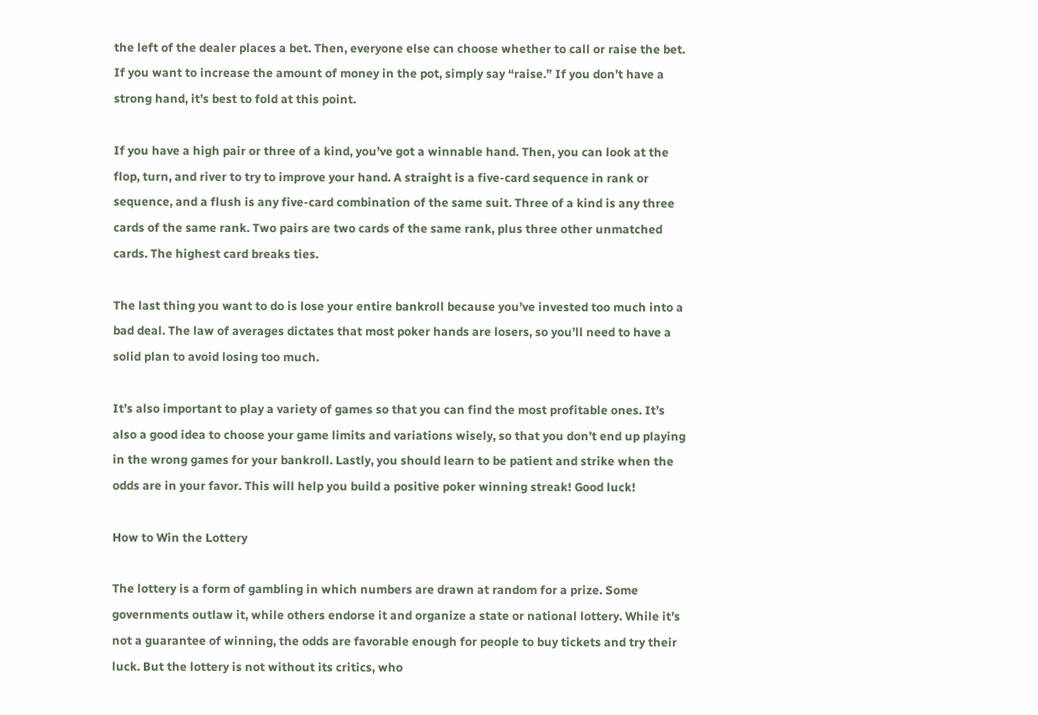the left of the dealer places a bet. Then, everyone else can choose whether to call or raise the bet. If you want to increase the amount of money in the pot, simply say “raise.” If you don’t have a strong hand, it’s best to fold at this point.

If you have a high pair or three of a kind, you’ve got a winnable hand. Then, you can look at the flop, turn, and river to try to improve your hand. A straight is a five-card sequence in rank or sequence, and a flush is any five-card combination of the same suit. Three of a kind is any three cards of the same rank. Two pairs are two cards of the same rank, plus three other unmatched cards. The highest card breaks ties.

The last thing you want to do is lose your entire bankroll because you’ve invested too much into a bad deal. The law of averages dictates that most poker hands are losers, so you’ll need to have a solid plan to avoid losing too much.

It’s also important to play a variety of games so that you can find the most profitable ones. It’s also a good idea to choose your game limits and variations wisely, so that you don’t end up playing in the wrong games for your bankroll. Lastly, you should learn to be patient and strike when the odds are in your favor. This will help you build a positive poker winning streak! Good luck!

How to Win the Lottery

The lottery is a form of gambling in which numbers are drawn at random for a prize. Some governments outlaw it, while others endorse it and organize a state or national lottery. While it’s not a guarantee of winning, the odds are favorable enough for people to buy tickets and try their luck. But the lottery is not without its critics, who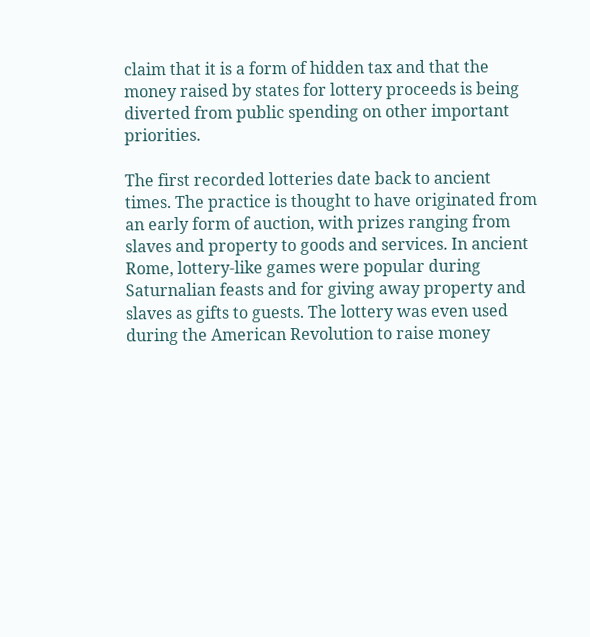claim that it is a form of hidden tax and that the money raised by states for lottery proceeds is being diverted from public spending on other important priorities.

The first recorded lotteries date back to ancient times. The practice is thought to have originated from an early form of auction, with prizes ranging from slaves and property to goods and services. In ancient Rome, lottery-like games were popular during Saturnalian feasts and for giving away property and slaves as gifts to guests. The lottery was even used during the American Revolution to raise money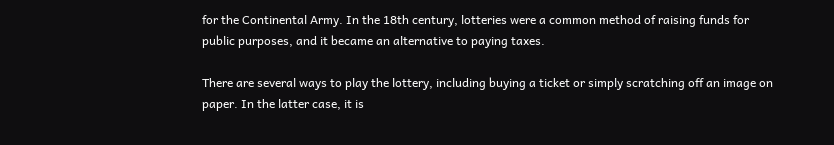for the Continental Army. In the 18th century, lotteries were a common method of raising funds for public purposes, and it became an alternative to paying taxes.

There are several ways to play the lottery, including buying a ticket or simply scratching off an image on paper. In the latter case, it is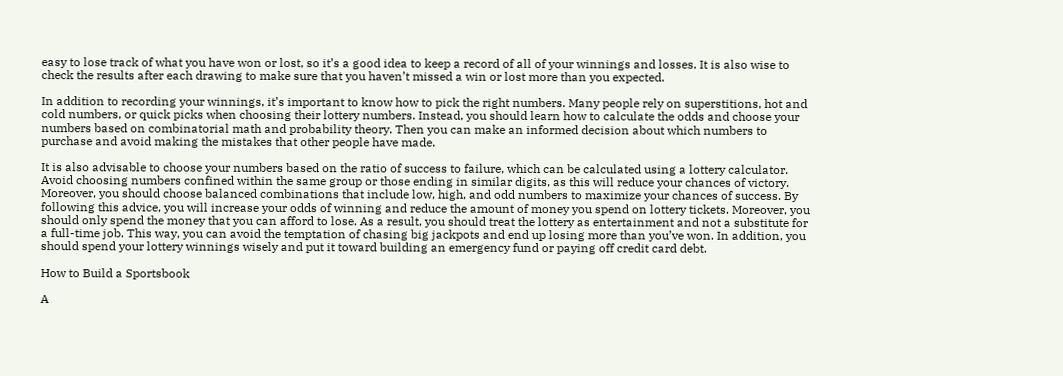easy to lose track of what you have won or lost, so it’s a good idea to keep a record of all of your winnings and losses. It is also wise to check the results after each drawing to make sure that you haven’t missed a win or lost more than you expected.

In addition to recording your winnings, it’s important to know how to pick the right numbers. Many people rely on superstitions, hot and cold numbers, or quick picks when choosing their lottery numbers. Instead, you should learn how to calculate the odds and choose your numbers based on combinatorial math and probability theory. Then you can make an informed decision about which numbers to purchase and avoid making the mistakes that other people have made.

It is also advisable to choose your numbers based on the ratio of success to failure, which can be calculated using a lottery calculator. Avoid choosing numbers confined within the same group or those ending in similar digits, as this will reduce your chances of victory. Moreover, you should choose balanced combinations that include low, high, and odd numbers to maximize your chances of success. By following this advice, you will increase your odds of winning and reduce the amount of money you spend on lottery tickets. Moreover, you should only spend the money that you can afford to lose. As a result, you should treat the lottery as entertainment and not a substitute for a full-time job. This way, you can avoid the temptation of chasing big jackpots and end up losing more than you’ve won. In addition, you should spend your lottery winnings wisely and put it toward building an emergency fund or paying off credit card debt.

How to Build a Sportsbook

A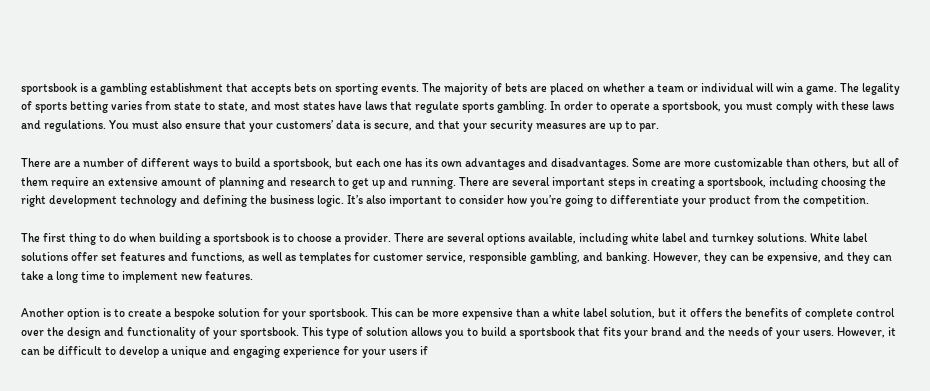sportsbook is a gambling establishment that accepts bets on sporting events. The majority of bets are placed on whether a team or individual will win a game. The legality of sports betting varies from state to state, and most states have laws that regulate sports gambling. In order to operate a sportsbook, you must comply with these laws and regulations. You must also ensure that your customers’ data is secure, and that your security measures are up to par.

There are a number of different ways to build a sportsbook, but each one has its own advantages and disadvantages. Some are more customizable than others, but all of them require an extensive amount of planning and research to get up and running. There are several important steps in creating a sportsbook, including choosing the right development technology and defining the business logic. It’s also important to consider how you’re going to differentiate your product from the competition.

The first thing to do when building a sportsbook is to choose a provider. There are several options available, including white label and turnkey solutions. White label solutions offer set features and functions, as well as templates for customer service, responsible gambling, and banking. However, they can be expensive, and they can take a long time to implement new features.

Another option is to create a bespoke solution for your sportsbook. This can be more expensive than a white label solution, but it offers the benefits of complete control over the design and functionality of your sportsbook. This type of solution allows you to build a sportsbook that fits your brand and the needs of your users. However, it can be difficult to develop a unique and engaging experience for your users if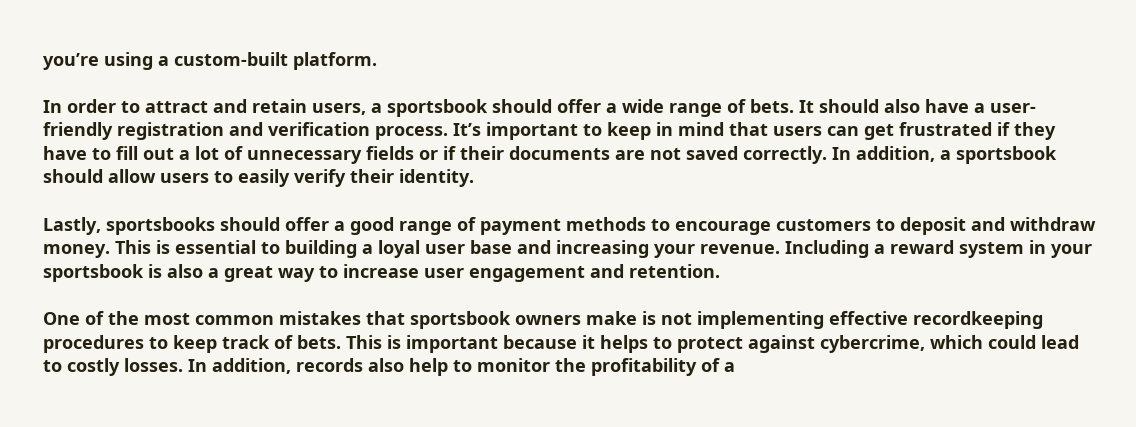you’re using a custom-built platform.

In order to attract and retain users, a sportsbook should offer a wide range of bets. It should also have a user-friendly registration and verification process. It’s important to keep in mind that users can get frustrated if they have to fill out a lot of unnecessary fields or if their documents are not saved correctly. In addition, a sportsbook should allow users to easily verify their identity.

Lastly, sportsbooks should offer a good range of payment methods to encourage customers to deposit and withdraw money. This is essential to building a loyal user base and increasing your revenue. Including a reward system in your sportsbook is also a great way to increase user engagement and retention.

One of the most common mistakes that sportsbook owners make is not implementing effective recordkeeping procedures to keep track of bets. This is important because it helps to protect against cybercrime, which could lead to costly losses. In addition, records also help to monitor the profitability of a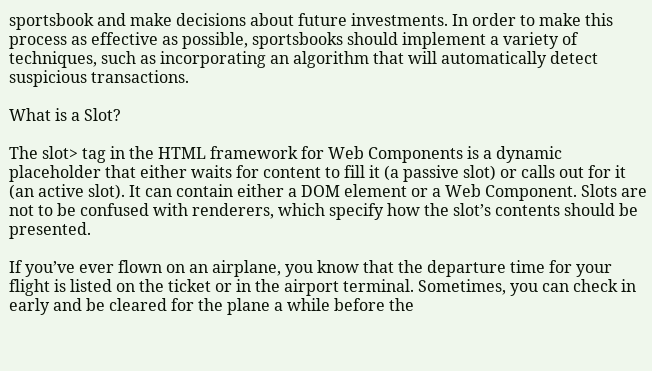sportsbook and make decisions about future investments. In order to make this process as effective as possible, sportsbooks should implement a variety of techniques, such as incorporating an algorithm that will automatically detect suspicious transactions.

What is a Slot?

The slot> tag in the HTML framework for Web Components is a dynamic placeholder that either waits for content to fill it (a passive slot) or calls out for it (an active slot). It can contain either a DOM element or a Web Component. Slots are not to be confused with renderers, which specify how the slot’s contents should be presented.

If you’ve ever flown on an airplane, you know that the departure time for your flight is listed on the ticket or in the airport terminal. Sometimes, you can check in early and be cleared for the plane a while before the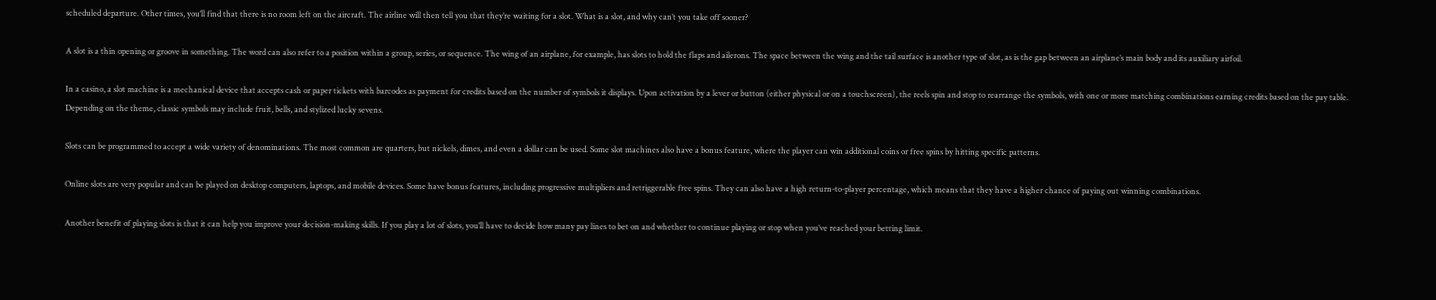scheduled departure. Other times, you’ll find that there is no room left on the aircraft. The airline will then tell you that they’re waiting for a slot. What is a slot, and why can’t you take off sooner?

A slot is a thin opening or groove in something. The word can also refer to a position within a group, series, or sequence. The wing of an airplane, for example, has slots to hold the flaps and ailerons. The space between the wing and the tail surface is another type of slot, as is the gap between an airplane’s main body and its auxiliary airfoil.

In a casino, a slot machine is a mechanical device that accepts cash or paper tickets with barcodes as payment for credits based on the number of symbols it displays. Upon activation by a lever or button (either physical or on a touchscreen), the reels spin and stop to rearrange the symbols, with one or more matching combinations earning credits based on the pay table. Depending on the theme, classic symbols may include fruit, bells, and stylized lucky sevens.

Slots can be programmed to accept a wide variety of denominations. The most common are quarters, but nickels, dimes, and even a dollar can be used. Some slot machines also have a bonus feature, where the player can win additional coins or free spins by hitting specific patterns.

Online slots are very popular and can be played on desktop computers, laptops, and mobile devices. Some have bonus features, including progressive multipliers and retriggerable free spins. They can also have a high return-to-player percentage, which means that they have a higher chance of paying out winning combinations.

Another benefit of playing slots is that it can help you improve your decision-making skills. If you play a lot of slots, you’ll have to decide how many pay lines to bet on and whether to continue playing or stop when you’ve reached your betting limit.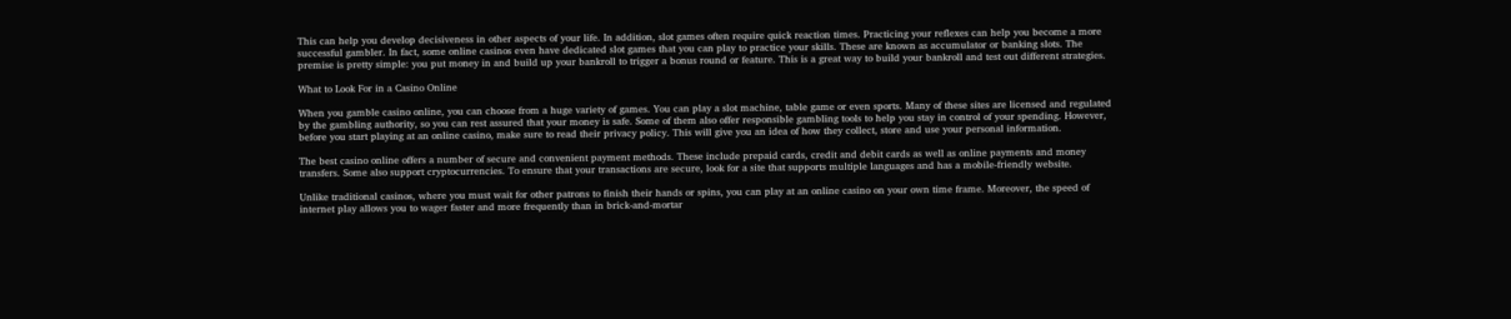This can help you develop decisiveness in other aspects of your life. In addition, slot games often require quick reaction times. Practicing your reflexes can help you become a more successful gambler. In fact, some online casinos even have dedicated slot games that you can play to practice your skills. These are known as accumulator or banking slots. The premise is pretty simple: you put money in and build up your bankroll to trigger a bonus round or feature. This is a great way to build your bankroll and test out different strategies.

What to Look For in a Casino Online

When you gamble casino online, you can choose from a huge variety of games. You can play a slot machine, table game or even sports. Many of these sites are licensed and regulated by the gambling authority, so you can rest assured that your money is safe. Some of them also offer responsible gambling tools to help you stay in control of your spending. However, before you start playing at an online casino, make sure to read their privacy policy. This will give you an idea of how they collect, store and use your personal information.

The best casino online offers a number of secure and convenient payment methods. These include prepaid cards, credit and debit cards as well as online payments and money transfers. Some also support cryptocurrencies. To ensure that your transactions are secure, look for a site that supports multiple languages and has a mobile-friendly website.

Unlike traditional casinos, where you must wait for other patrons to finish their hands or spins, you can play at an online casino on your own time frame. Moreover, the speed of internet play allows you to wager faster and more frequently than in brick-and-mortar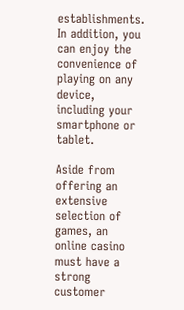establishments. In addition, you can enjoy the convenience of playing on any device, including your smartphone or tablet.

Aside from offering an extensive selection of games, an online casino must have a strong customer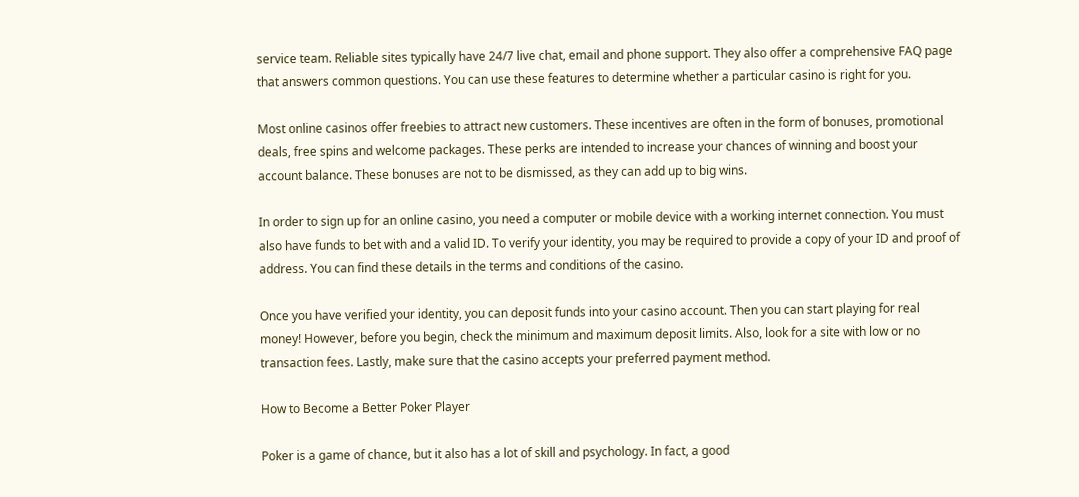service team. Reliable sites typically have 24/7 live chat, email and phone support. They also offer a comprehensive FAQ page that answers common questions. You can use these features to determine whether a particular casino is right for you.

Most online casinos offer freebies to attract new customers. These incentives are often in the form of bonuses, promotional deals, free spins and welcome packages. These perks are intended to increase your chances of winning and boost your account balance. These bonuses are not to be dismissed, as they can add up to big wins.

In order to sign up for an online casino, you need a computer or mobile device with a working internet connection. You must also have funds to bet with and a valid ID. To verify your identity, you may be required to provide a copy of your ID and proof of address. You can find these details in the terms and conditions of the casino.

Once you have verified your identity, you can deposit funds into your casino account. Then you can start playing for real money! However, before you begin, check the minimum and maximum deposit limits. Also, look for a site with low or no transaction fees. Lastly, make sure that the casino accepts your preferred payment method.

How to Become a Better Poker Player

Poker is a game of chance, but it also has a lot of skill and psychology. In fact, a good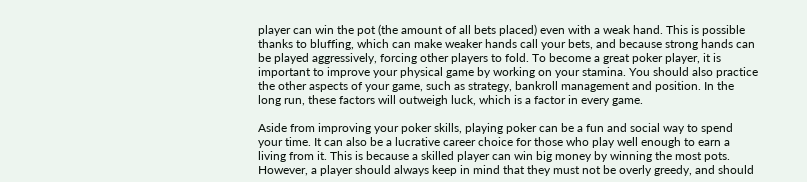player can win the pot (the amount of all bets placed) even with a weak hand. This is possible thanks to bluffing, which can make weaker hands call your bets, and because strong hands can be played aggressively, forcing other players to fold. To become a great poker player, it is important to improve your physical game by working on your stamina. You should also practice the other aspects of your game, such as strategy, bankroll management and position. In the long run, these factors will outweigh luck, which is a factor in every game.

Aside from improving your poker skills, playing poker can be a fun and social way to spend your time. It can also be a lucrative career choice for those who play well enough to earn a living from it. This is because a skilled player can win big money by winning the most pots. However, a player should always keep in mind that they must not be overly greedy, and should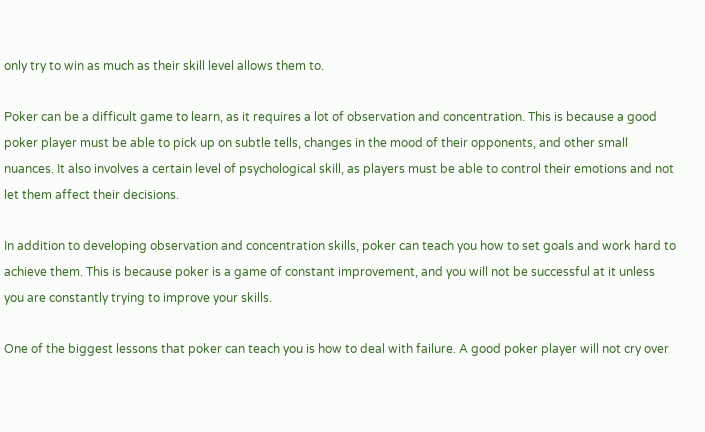only try to win as much as their skill level allows them to.

Poker can be a difficult game to learn, as it requires a lot of observation and concentration. This is because a good poker player must be able to pick up on subtle tells, changes in the mood of their opponents, and other small nuances. It also involves a certain level of psychological skill, as players must be able to control their emotions and not let them affect their decisions.

In addition to developing observation and concentration skills, poker can teach you how to set goals and work hard to achieve them. This is because poker is a game of constant improvement, and you will not be successful at it unless you are constantly trying to improve your skills.

One of the biggest lessons that poker can teach you is how to deal with failure. A good poker player will not cry over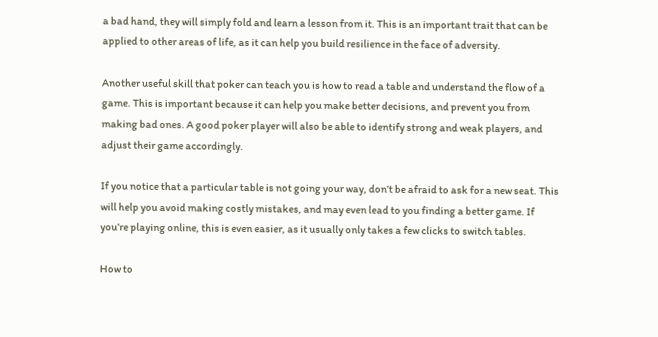a bad hand, they will simply fold and learn a lesson from it. This is an important trait that can be applied to other areas of life, as it can help you build resilience in the face of adversity.

Another useful skill that poker can teach you is how to read a table and understand the flow of a game. This is important because it can help you make better decisions, and prevent you from making bad ones. A good poker player will also be able to identify strong and weak players, and adjust their game accordingly.

If you notice that a particular table is not going your way, don’t be afraid to ask for a new seat. This will help you avoid making costly mistakes, and may even lead to you finding a better game. If you’re playing online, this is even easier, as it usually only takes a few clicks to switch tables.

How to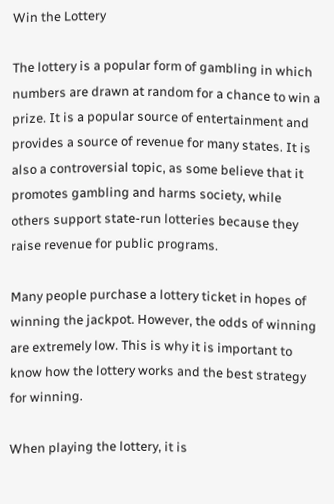Win the Lottery

The lottery is a popular form of gambling in which numbers are drawn at random for a chance to win a prize. It is a popular source of entertainment and provides a source of revenue for many states. It is also a controversial topic, as some believe that it promotes gambling and harms society, while others support state-run lotteries because they raise revenue for public programs.

Many people purchase a lottery ticket in hopes of winning the jackpot. However, the odds of winning are extremely low. This is why it is important to know how the lottery works and the best strategy for winning.

When playing the lottery, it is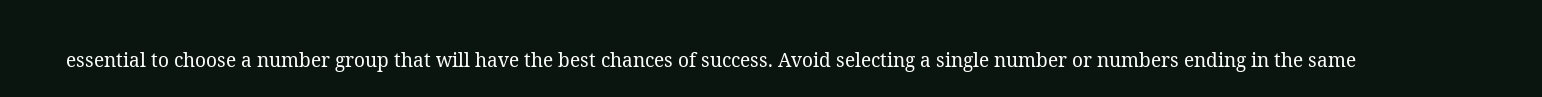essential to choose a number group that will have the best chances of success. Avoid selecting a single number or numbers ending in the same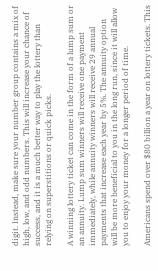digit. Instead, make sure your number group contains a mix of high, low, and odd numbers. This will increase your chance of success, and it is a much better way to play the lottery than relying on superstitions or quick picks.

A winning lottery ticket can come in the form of a lump sum or an annuity. Lump sum winners will receive one payment immediately, while annuity winners will receive 29 annual payments that increase each year by 5%. The annuity option will be more beneficial to you in the long run, since it will allow you to enjoy your money for a longer period of time.

Americans spend over $80 billion a year on lottery tickets. This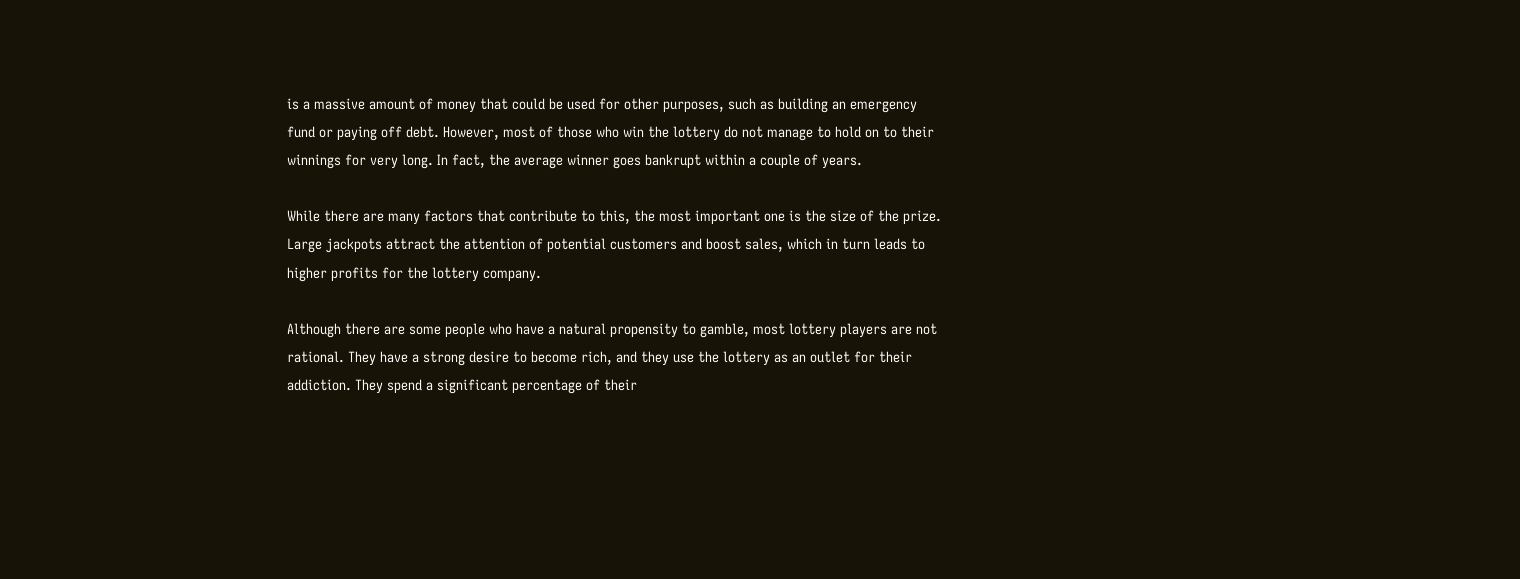is a massive amount of money that could be used for other purposes, such as building an emergency fund or paying off debt. However, most of those who win the lottery do not manage to hold on to their winnings for very long. In fact, the average winner goes bankrupt within a couple of years.

While there are many factors that contribute to this, the most important one is the size of the prize. Large jackpots attract the attention of potential customers and boost sales, which in turn leads to higher profits for the lottery company.

Although there are some people who have a natural propensity to gamble, most lottery players are not rational. They have a strong desire to become rich, and they use the lottery as an outlet for their addiction. They spend a significant percentage of their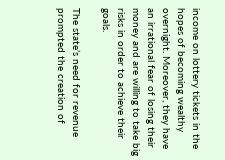income on lottery tickets in the hopes of becoming wealthy overnight. Moreover, they have an irrational fear of losing their money and are willing to take big risks in order to achieve their goals.

The state’s need for revenue prompted the creation of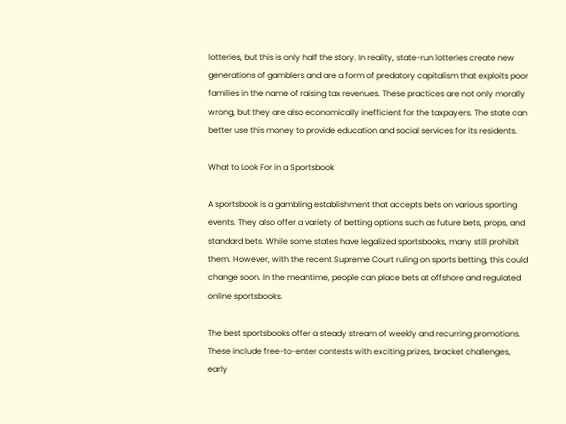lotteries, but this is only half the story. In reality, state-run lotteries create new generations of gamblers and are a form of predatory capitalism that exploits poor families in the name of raising tax revenues. These practices are not only morally wrong, but they are also economically inefficient for the taxpayers. The state can better use this money to provide education and social services for its residents.

What to Look For in a Sportsbook

A sportsbook is a gambling establishment that accepts bets on various sporting events. They also offer a variety of betting options such as future bets, props, and standard bets. While some states have legalized sportsbooks, many still prohibit them. However, with the recent Supreme Court ruling on sports betting, this could change soon. In the meantime, people can place bets at offshore and regulated online sportsbooks.

The best sportsbooks offer a steady stream of weekly and recurring promotions. These include free-to-enter contests with exciting prizes, bracket challenges, early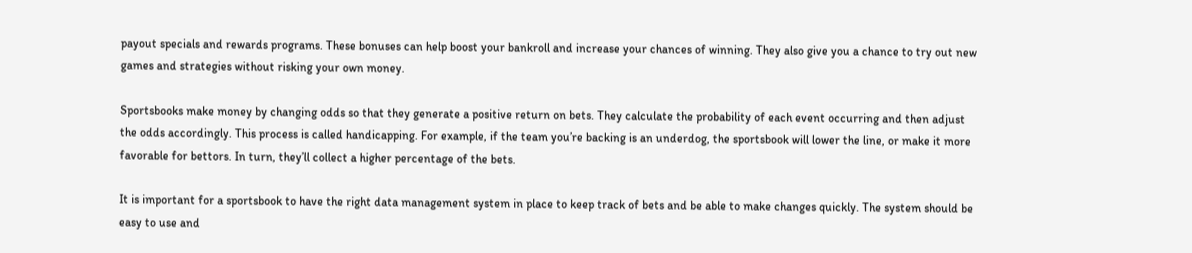payout specials and rewards programs. These bonuses can help boost your bankroll and increase your chances of winning. They also give you a chance to try out new games and strategies without risking your own money.

Sportsbooks make money by changing odds so that they generate a positive return on bets. They calculate the probability of each event occurring and then adjust the odds accordingly. This process is called handicapping. For example, if the team you’re backing is an underdog, the sportsbook will lower the line, or make it more favorable for bettors. In turn, they’ll collect a higher percentage of the bets.

It is important for a sportsbook to have the right data management system in place to keep track of bets and be able to make changes quickly. The system should be easy to use and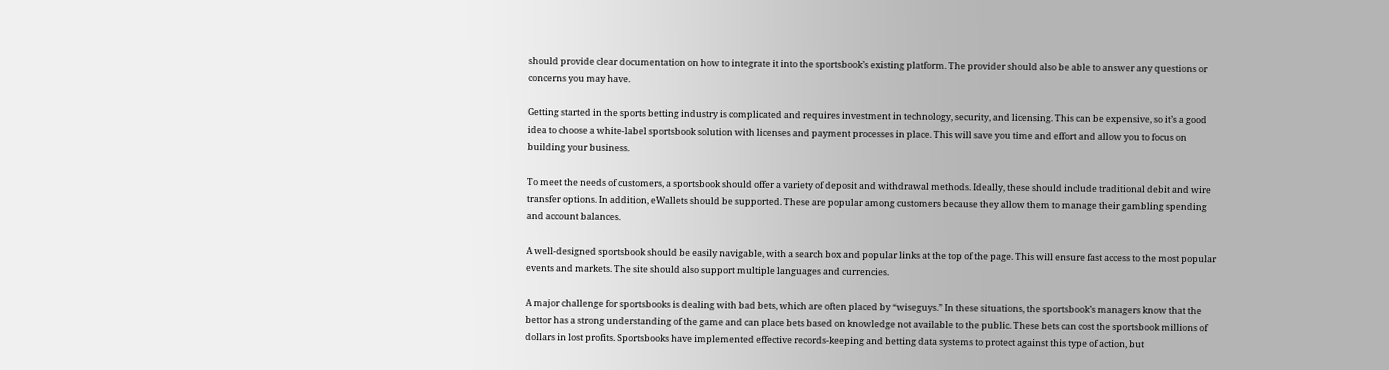should provide clear documentation on how to integrate it into the sportsbook’s existing platform. The provider should also be able to answer any questions or concerns you may have.

Getting started in the sports betting industry is complicated and requires investment in technology, security, and licensing. This can be expensive, so it’s a good idea to choose a white-label sportsbook solution with licenses and payment processes in place. This will save you time and effort and allow you to focus on building your business.

To meet the needs of customers, a sportsbook should offer a variety of deposit and withdrawal methods. Ideally, these should include traditional debit and wire transfer options. In addition, eWallets should be supported. These are popular among customers because they allow them to manage their gambling spending and account balances.

A well-designed sportsbook should be easily navigable, with a search box and popular links at the top of the page. This will ensure fast access to the most popular events and markets. The site should also support multiple languages and currencies.

A major challenge for sportsbooks is dealing with bad bets, which are often placed by “wiseguys.” In these situations, the sportsbook’s managers know that the bettor has a strong understanding of the game and can place bets based on knowledge not available to the public. These bets can cost the sportsbook millions of dollars in lost profits. Sportsbooks have implemented effective records-keeping and betting data systems to protect against this type of action, but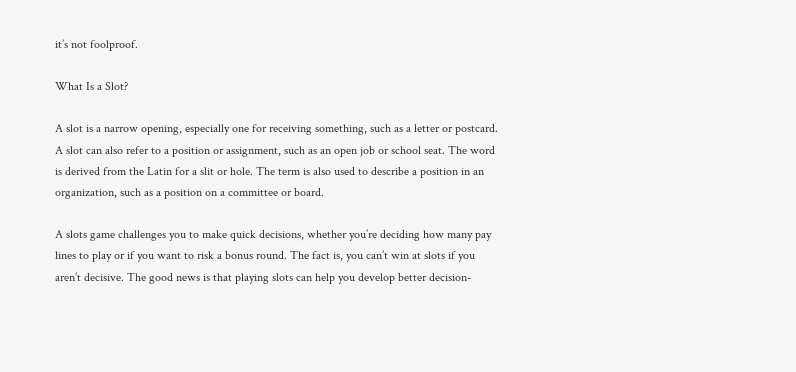it’s not foolproof.

What Is a Slot?

A slot is a narrow opening, especially one for receiving something, such as a letter or postcard. A slot can also refer to a position or assignment, such as an open job or school seat. The word is derived from the Latin for a slit or hole. The term is also used to describe a position in an organization, such as a position on a committee or board.

A slots game challenges you to make quick decisions, whether you’re deciding how many pay lines to play or if you want to risk a bonus round. The fact is, you can’t win at slots if you aren’t decisive. The good news is that playing slots can help you develop better decision-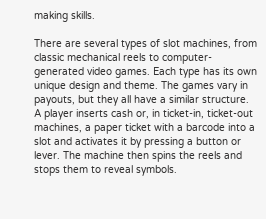making skills.

There are several types of slot machines, from classic mechanical reels to computer-generated video games. Each type has its own unique design and theme. The games vary in payouts, but they all have a similar structure. A player inserts cash or, in ticket-in, ticket-out machines, a paper ticket with a barcode into a slot and activates it by pressing a button or lever. The machine then spins the reels and stops them to reveal symbols.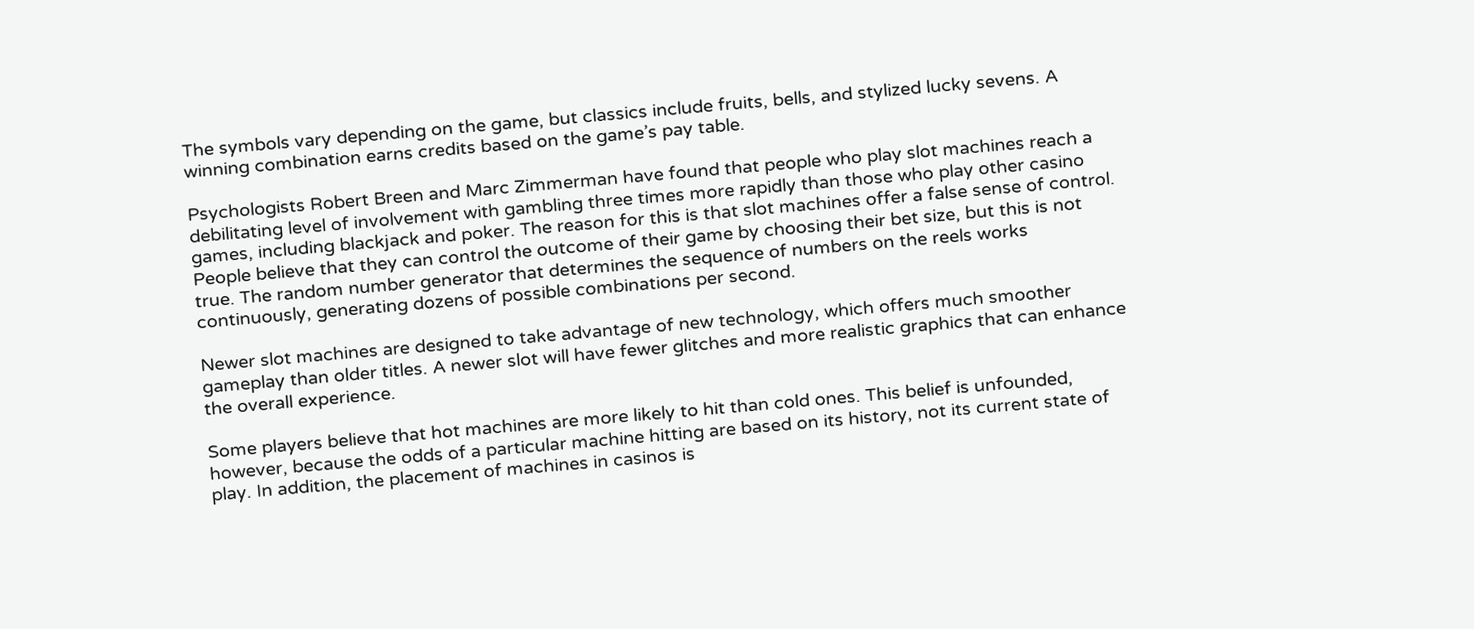The symbols vary depending on the game, but classics include fruits, bells, and stylized lucky sevens. A winning combination earns credits based on the game’s pay table.

Psychologists Robert Breen and Marc Zimmerman have found that people who play slot machines reach a debilitating level of involvement with gambling three times more rapidly than those who play other casino games, including blackjack and poker. The reason for this is that slot machines offer a false sense of control. People believe that they can control the outcome of their game by choosing their bet size, but this is not true. The random number generator that determines the sequence of numbers on the reels works continuously, generating dozens of possible combinations per second.

Newer slot machines are designed to take advantage of new technology, which offers much smoother gameplay than older titles. A newer slot will have fewer glitches and more realistic graphics that can enhance the overall experience.

Some players believe that hot machines are more likely to hit than cold ones. This belief is unfounded, however, because the odds of a particular machine hitting are based on its history, not its current state of play. In addition, the placement of machines in casinos is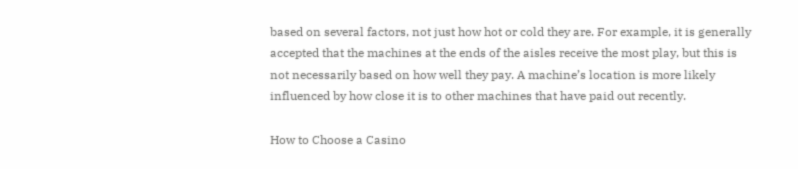based on several factors, not just how hot or cold they are. For example, it is generally accepted that the machines at the ends of the aisles receive the most play, but this is not necessarily based on how well they pay. A machine’s location is more likely influenced by how close it is to other machines that have paid out recently.

How to Choose a Casino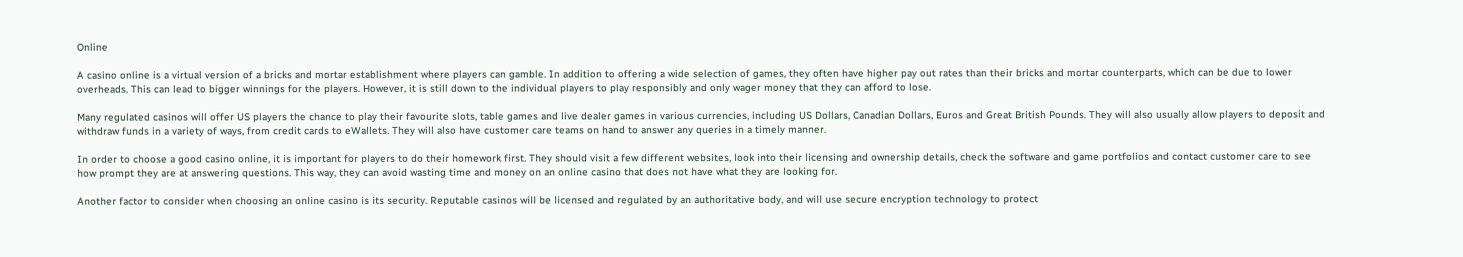Online

A casino online is a virtual version of a bricks and mortar establishment where players can gamble. In addition to offering a wide selection of games, they often have higher pay out rates than their bricks and mortar counterparts, which can be due to lower overheads. This can lead to bigger winnings for the players. However, it is still down to the individual players to play responsibly and only wager money that they can afford to lose.

Many regulated casinos will offer US players the chance to play their favourite slots, table games and live dealer games in various currencies, including US Dollars, Canadian Dollars, Euros and Great British Pounds. They will also usually allow players to deposit and withdraw funds in a variety of ways, from credit cards to eWallets. They will also have customer care teams on hand to answer any queries in a timely manner.

In order to choose a good casino online, it is important for players to do their homework first. They should visit a few different websites, look into their licensing and ownership details, check the software and game portfolios and contact customer care to see how prompt they are at answering questions. This way, they can avoid wasting time and money on an online casino that does not have what they are looking for.

Another factor to consider when choosing an online casino is its security. Reputable casinos will be licensed and regulated by an authoritative body, and will use secure encryption technology to protect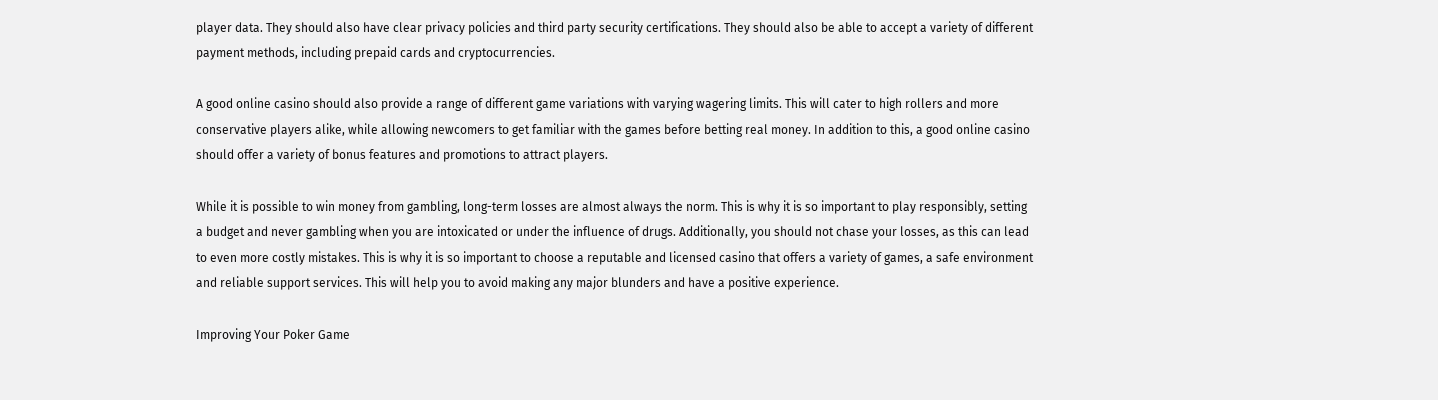player data. They should also have clear privacy policies and third party security certifications. They should also be able to accept a variety of different payment methods, including prepaid cards and cryptocurrencies.

A good online casino should also provide a range of different game variations with varying wagering limits. This will cater to high rollers and more conservative players alike, while allowing newcomers to get familiar with the games before betting real money. In addition to this, a good online casino should offer a variety of bonus features and promotions to attract players.

While it is possible to win money from gambling, long-term losses are almost always the norm. This is why it is so important to play responsibly, setting a budget and never gambling when you are intoxicated or under the influence of drugs. Additionally, you should not chase your losses, as this can lead to even more costly mistakes. This is why it is so important to choose a reputable and licensed casino that offers a variety of games, a safe environment and reliable support services. This will help you to avoid making any major blunders and have a positive experience.

Improving Your Poker Game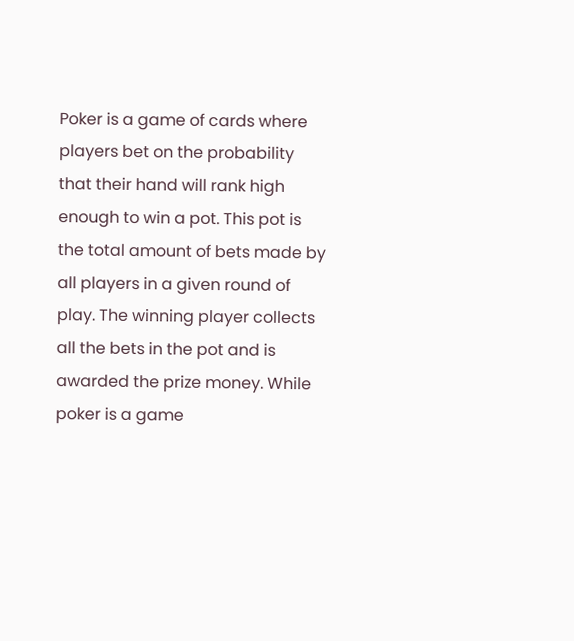Poker is a game of cards where players bet on the probability that their hand will rank high enough to win a pot. This pot is the total amount of bets made by all players in a given round of play. The winning player collects all the bets in the pot and is awarded the prize money. While poker is a game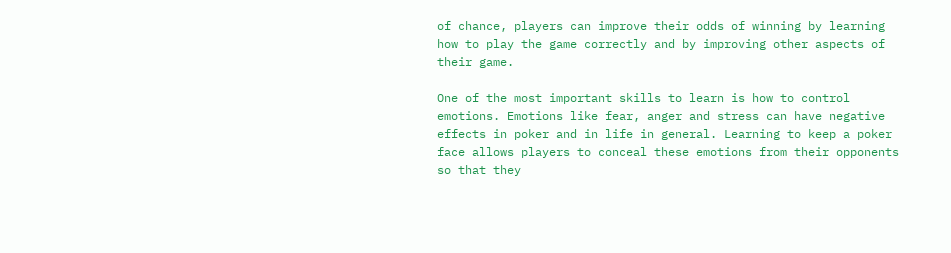of chance, players can improve their odds of winning by learning how to play the game correctly and by improving other aspects of their game.

One of the most important skills to learn is how to control emotions. Emotions like fear, anger and stress can have negative effects in poker and in life in general. Learning to keep a poker face allows players to conceal these emotions from their opponents so that they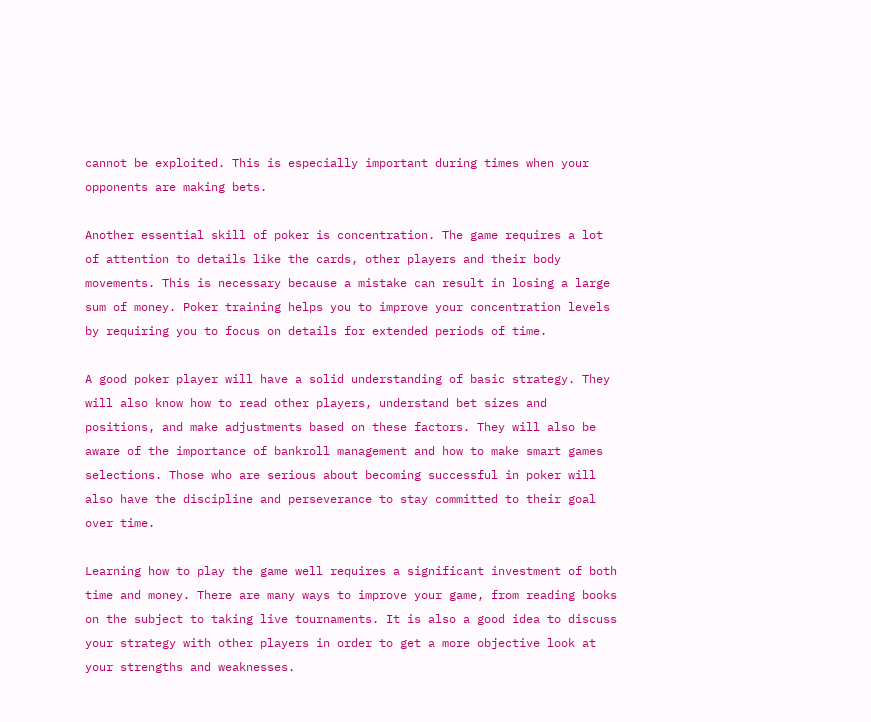cannot be exploited. This is especially important during times when your opponents are making bets.

Another essential skill of poker is concentration. The game requires a lot of attention to details like the cards, other players and their body movements. This is necessary because a mistake can result in losing a large sum of money. Poker training helps you to improve your concentration levels by requiring you to focus on details for extended periods of time.

A good poker player will have a solid understanding of basic strategy. They will also know how to read other players, understand bet sizes and positions, and make adjustments based on these factors. They will also be aware of the importance of bankroll management and how to make smart games selections. Those who are serious about becoming successful in poker will also have the discipline and perseverance to stay committed to their goal over time.

Learning how to play the game well requires a significant investment of both time and money. There are many ways to improve your game, from reading books on the subject to taking live tournaments. It is also a good idea to discuss your strategy with other players in order to get a more objective look at your strengths and weaknesses.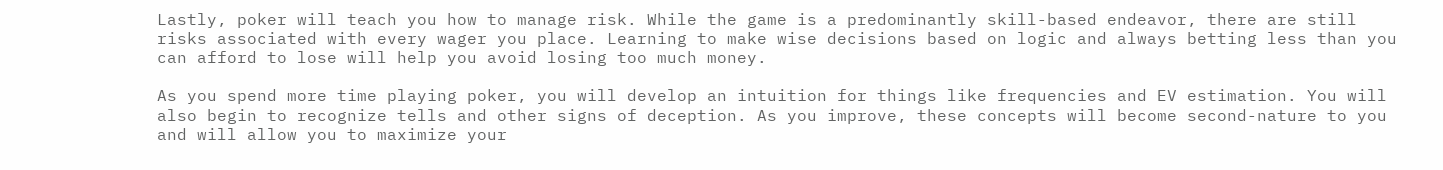Lastly, poker will teach you how to manage risk. While the game is a predominantly skill-based endeavor, there are still risks associated with every wager you place. Learning to make wise decisions based on logic and always betting less than you can afford to lose will help you avoid losing too much money.

As you spend more time playing poker, you will develop an intuition for things like frequencies and EV estimation. You will also begin to recognize tells and other signs of deception. As you improve, these concepts will become second-nature to you and will allow you to maximize your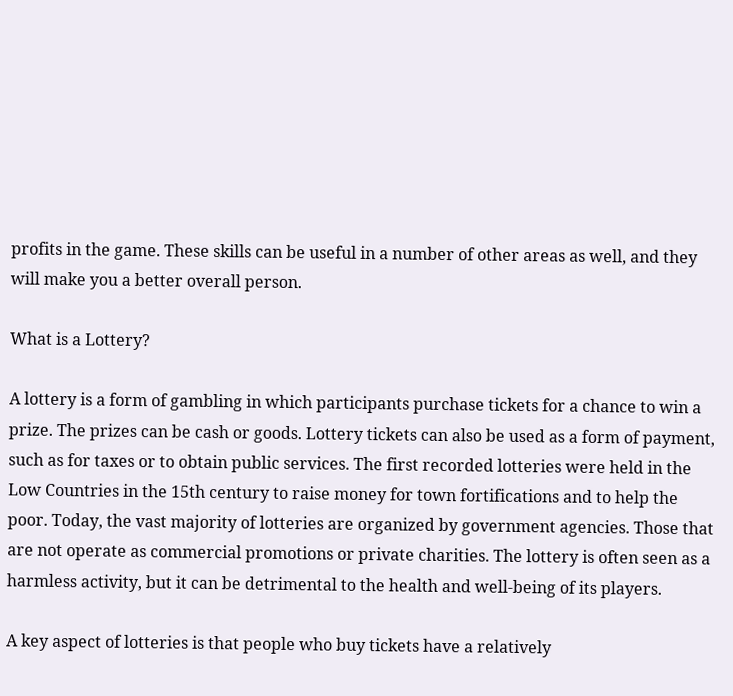profits in the game. These skills can be useful in a number of other areas as well, and they will make you a better overall person.

What is a Lottery?

A lottery is a form of gambling in which participants purchase tickets for a chance to win a prize. The prizes can be cash or goods. Lottery tickets can also be used as a form of payment, such as for taxes or to obtain public services. The first recorded lotteries were held in the Low Countries in the 15th century to raise money for town fortifications and to help the poor. Today, the vast majority of lotteries are organized by government agencies. Those that are not operate as commercial promotions or private charities. The lottery is often seen as a harmless activity, but it can be detrimental to the health and well-being of its players.

A key aspect of lotteries is that people who buy tickets have a relatively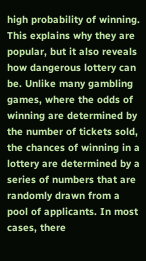high probability of winning. This explains why they are popular, but it also reveals how dangerous lottery can be. Unlike many gambling games, where the odds of winning are determined by the number of tickets sold, the chances of winning in a lottery are determined by a series of numbers that are randomly drawn from a pool of applicants. In most cases, there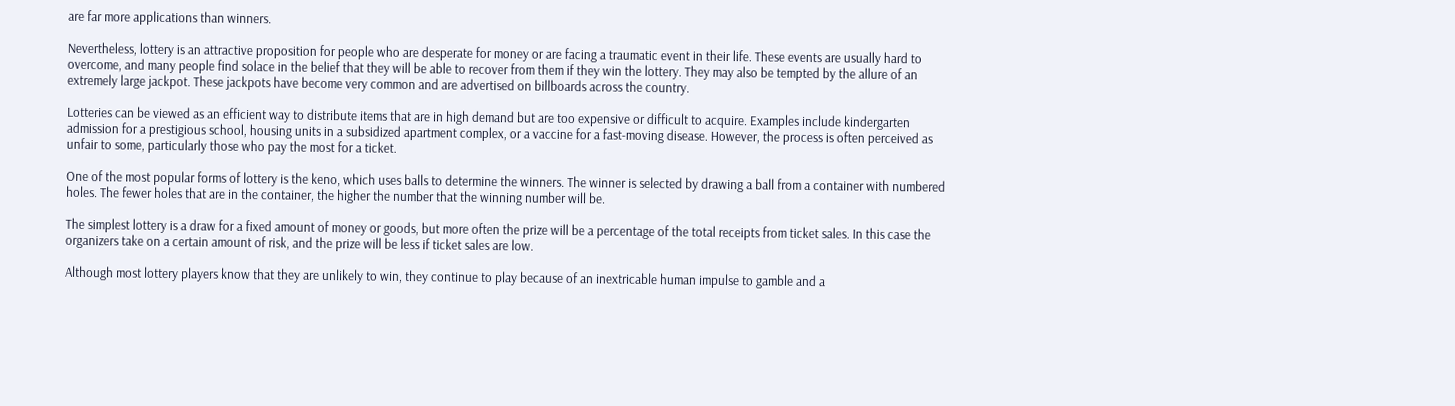are far more applications than winners.

Nevertheless, lottery is an attractive proposition for people who are desperate for money or are facing a traumatic event in their life. These events are usually hard to overcome, and many people find solace in the belief that they will be able to recover from them if they win the lottery. They may also be tempted by the allure of an extremely large jackpot. These jackpots have become very common and are advertised on billboards across the country.

Lotteries can be viewed as an efficient way to distribute items that are in high demand but are too expensive or difficult to acquire. Examples include kindergarten admission for a prestigious school, housing units in a subsidized apartment complex, or a vaccine for a fast-moving disease. However, the process is often perceived as unfair to some, particularly those who pay the most for a ticket.

One of the most popular forms of lottery is the keno, which uses balls to determine the winners. The winner is selected by drawing a ball from a container with numbered holes. The fewer holes that are in the container, the higher the number that the winning number will be.

The simplest lottery is a draw for a fixed amount of money or goods, but more often the prize will be a percentage of the total receipts from ticket sales. In this case the organizers take on a certain amount of risk, and the prize will be less if ticket sales are low.

Although most lottery players know that they are unlikely to win, they continue to play because of an inextricable human impulse to gamble and a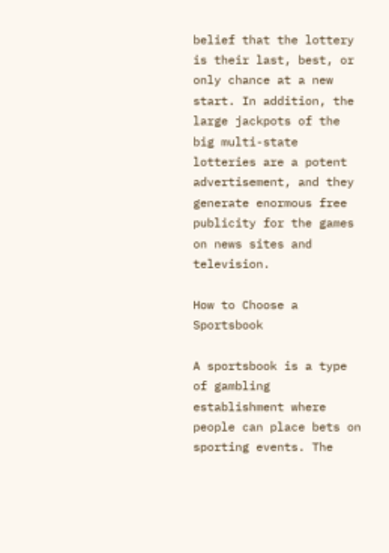belief that the lottery is their last, best, or only chance at a new start. In addition, the large jackpots of the big multi-state lotteries are a potent advertisement, and they generate enormous free publicity for the games on news sites and television.

How to Choose a Sportsbook

A sportsbook is a type of gambling establishment where people can place bets on sporting events. The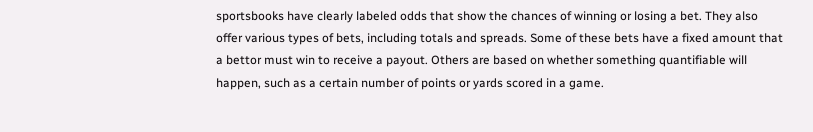sportsbooks have clearly labeled odds that show the chances of winning or losing a bet. They also offer various types of bets, including totals and spreads. Some of these bets have a fixed amount that a bettor must win to receive a payout. Others are based on whether something quantifiable will happen, such as a certain number of points or yards scored in a game.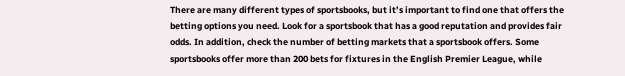There are many different types of sportsbooks, but it’s important to find one that offers the betting options you need. Look for a sportsbook that has a good reputation and provides fair odds. In addition, check the number of betting markets that a sportsbook offers. Some sportsbooks offer more than 200 bets for fixtures in the English Premier League, while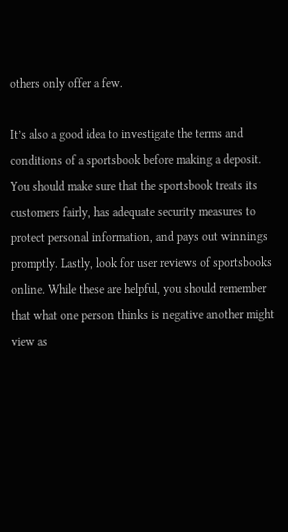others only offer a few.

It’s also a good idea to investigate the terms and conditions of a sportsbook before making a deposit. You should make sure that the sportsbook treats its customers fairly, has adequate security measures to protect personal information, and pays out winnings promptly. Lastly, look for user reviews of sportsbooks online. While these are helpful, you should remember that what one person thinks is negative another might view as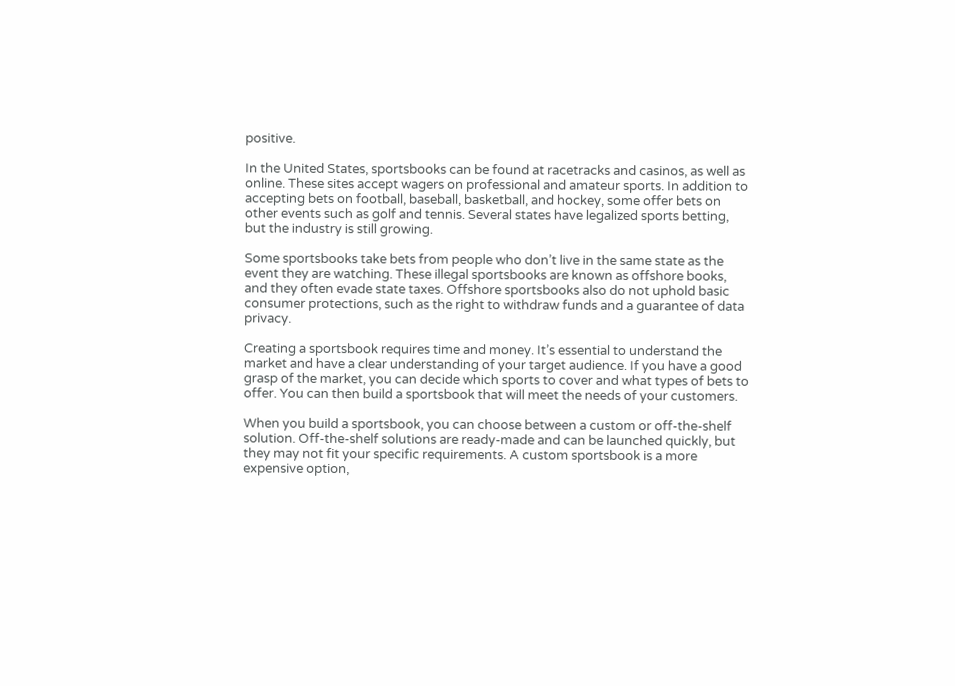positive.

In the United States, sportsbooks can be found at racetracks and casinos, as well as online. These sites accept wagers on professional and amateur sports. In addition to accepting bets on football, baseball, basketball, and hockey, some offer bets on other events such as golf and tennis. Several states have legalized sports betting, but the industry is still growing.

Some sportsbooks take bets from people who don’t live in the same state as the event they are watching. These illegal sportsbooks are known as offshore books, and they often evade state taxes. Offshore sportsbooks also do not uphold basic consumer protections, such as the right to withdraw funds and a guarantee of data privacy.

Creating a sportsbook requires time and money. It’s essential to understand the market and have a clear understanding of your target audience. If you have a good grasp of the market, you can decide which sports to cover and what types of bets to offer. You can then build a sportsbook that will meet the needs of your customers.

When you build a sportsbook, you can choose between a custom or off-the-shelf solution. Off-the-shelf solutions are ready-made and can be launched quickly, but they may not fit your specific requirements. A custom sportsbook is a more expensive option,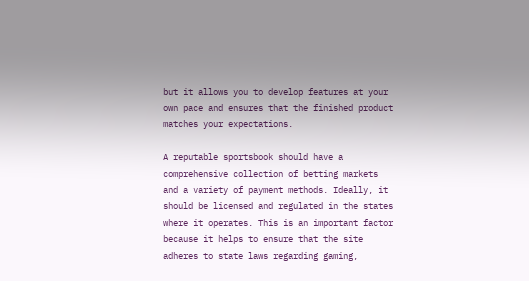but it allows you to develop features at your own pace and ensures that the finished product matches your expectations.

A reputable sportsbook should have a comprehensive collection of betting markets and a variety of payment methods. Ideally, it should be licensed and regulated in the states where it operates. This is an important factor because it helps to ensure that the site adheres to state laws regarding gaming,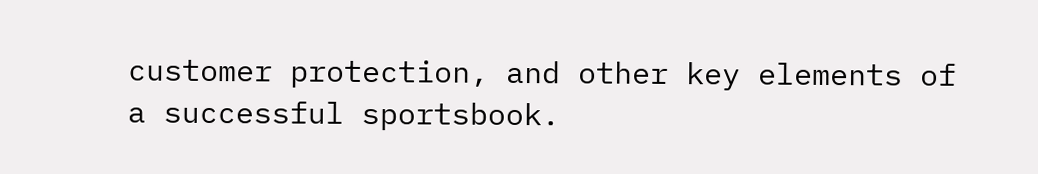customer protection, and other key elements of a successful sportsbook.